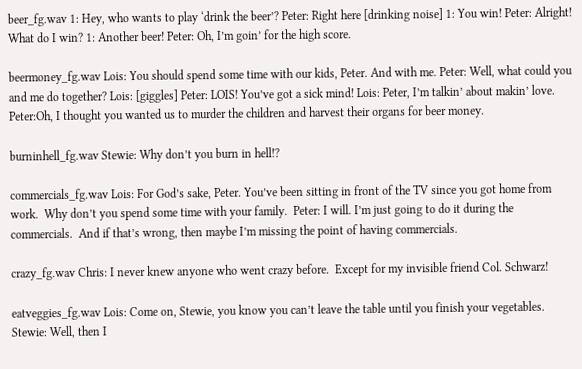beer_fg.wav 1: Hey, who wants to play ‘drink the beer’? Peter: Right here [drinking noise] 1: You win! Peter: Alright! What do I win? 1: Another beer! Peter: Oh, I’m goin’ for the high score.

beermoney_fg.wav Lois: You should spend some time with our kids, Peter. And with me. Peter: Well, what could you and me do together? Lois: [giggles] Peter: LOIS! You’ve got a sick mind! Lois: Peter, I’m talkin’ about makin’ love. Peter:Oh, I thought you wanted us to murder the children and harvest their organs for beer money.

burninhell_fg.wav Stewie: Why don’t you burn in hell!?

commercials_fg.wav Lois: For God’s sake, Peter. You’ve been sitting in front of the TV since you got home from work.  Why don’t you spend some time with your family.  Peter: I will. I’m just going to do it during the commercials.  And if that’s wrong, then maybe I’m missing the point of having commercials.

crazy_fg.wav Chris: I never knew anyone who went crazy before.  Except for my invisible friend Col. Schwarz!

eatveggies_fg.wav Lois: Come on, Stewie, you know you can’t leave the table until you finish your vegetables. Stewie: Well, then I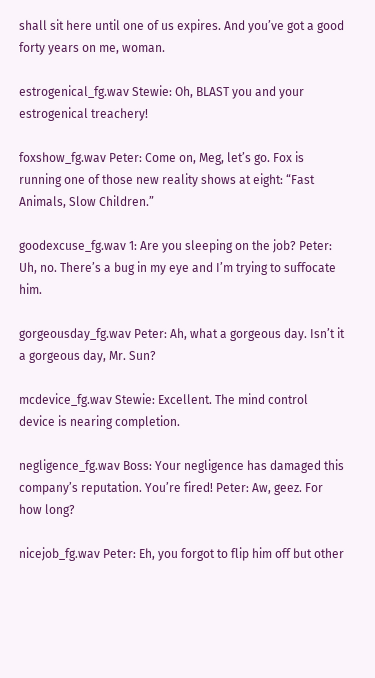shall sit here until one of us expires. And you’ve got a good forty years on me, woman.

estrogenical_fg.wav Stewie: Oh, BLAST you and your estrogenical treachery!

foxshow_fg.wav Peter: Come on, Meg, let’s go. Fox is running one of those new reality shows at eight: “Fast Animals, Slow Children.”

goodexcuse_fg.wav 1: Are you sleeping on the job? Peter: Uh, no. There’s a bug in my eye and I’m trying to suffocate him.

gorgeousday_fg.wav Peter: Ah, what a gorgeous day. Isn’t it a gorgeous day, Mr. Sun?

mcdevice_fg.wav Stewie: Excellent. The mind control device is nearing completion.

negligence_fg.wav Boss: Your negligence has damaged this company’s reputation. You’re fired! Peter: Aw, geez. For how long?

nicejob_fg.wav Peter: Eh, you forgot to flip him off but other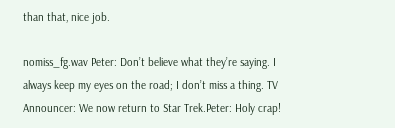than that, nice job.

nomiss_fg.wav Peter: Don’t believe what they’re saying. I always keep my eyes on the road; I don’t miss a thing. TV Announcer: We now return to Star Trek.Peter: Holy crap!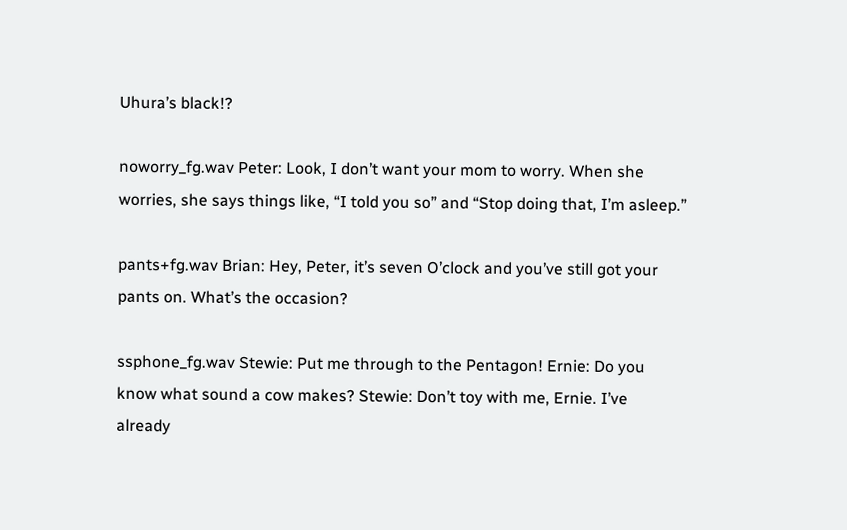Uhura’s black!?

noworry_fg.wav Peter: Look, I don’t want your mom to worry. When she worries, she says things like, “I told you so” and “Stop doing that, I’m asleep.”

pants+fg.wav Brian: Hey, Peter, it’s seven O’clock and you’ve still got your pants on. What’s the occasion?

ssphone_fg.wav Stewie: Put me through to the Pentagon! Ernie: Do you know what sound a cow makes? Stewie: Don’t toy with me, Ernie. I’ve already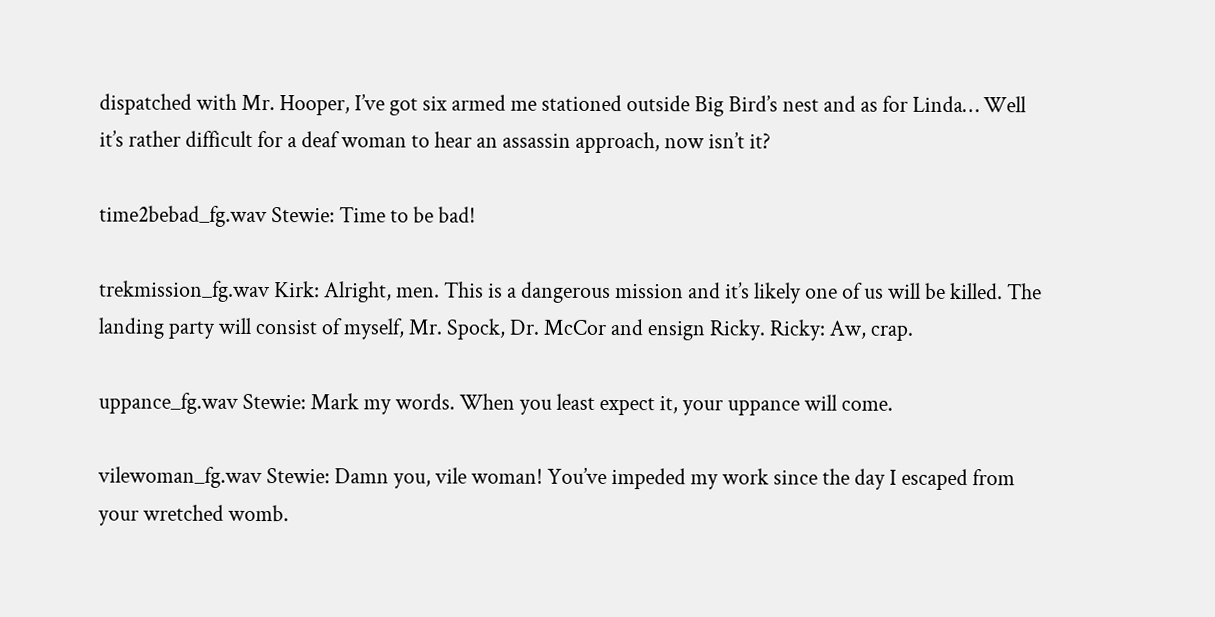dispatched with Mr. Hooper, I’ve got six armed me stationed outside Big Bird’s nest and as for Linda… Well it’s rather difficult for a deaf woman to hear an assassin approach, now isn’t it?

time2bebad_fg.wav Stewie: Time to be bad!

trekmission_fg.wav Kirk: Alright, men. This is a dangerous mission and it’s likely one of us will be killed. The landing party will consist of myself, Mr. Spock, Dr. McCor and ensign Ricky. Ricky: Aw, crap.

uppance_fg.wav Stewie: Mark my words. When you least expect it, your uppance will come.

vilewoman_fg.wav Stewie: Damn you, vile woman! You’ve impeded my work since the day I escaped from your wretched womb.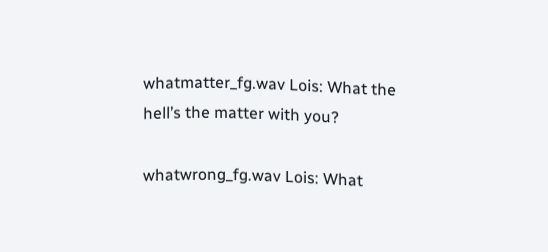whatmatter_fg.wav Lois: What the hell’s the matter with you?

whatwrong_fg.wav Lois: What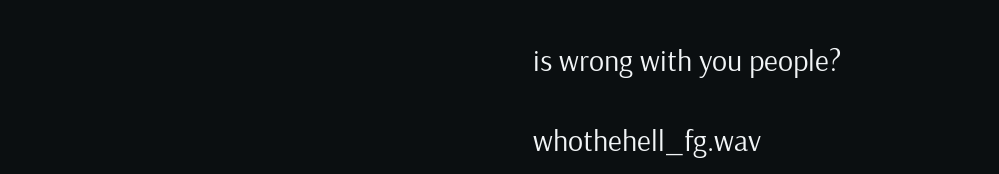is wrong with you people?

whothehell_fg.wav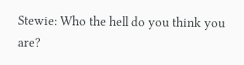Stewie: Who the hell do you think you are?